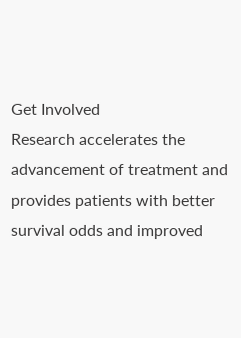Get Involved
Research accelerates the advancement of treatment and provides patients with better survival odds and improved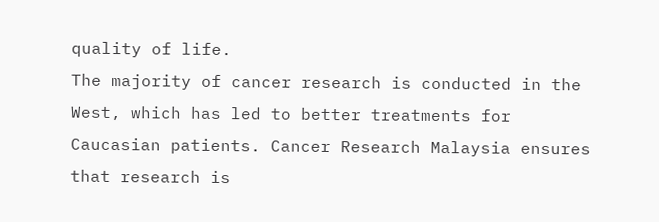quality of life.
The majority of cancer research is conducted in the West, which has led to better treatments for Caucasian patients. Cancer Research Malaysia ensures that research is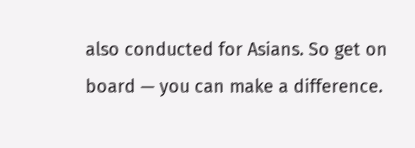also conducted for Asians. So get on board — you can make a difference.